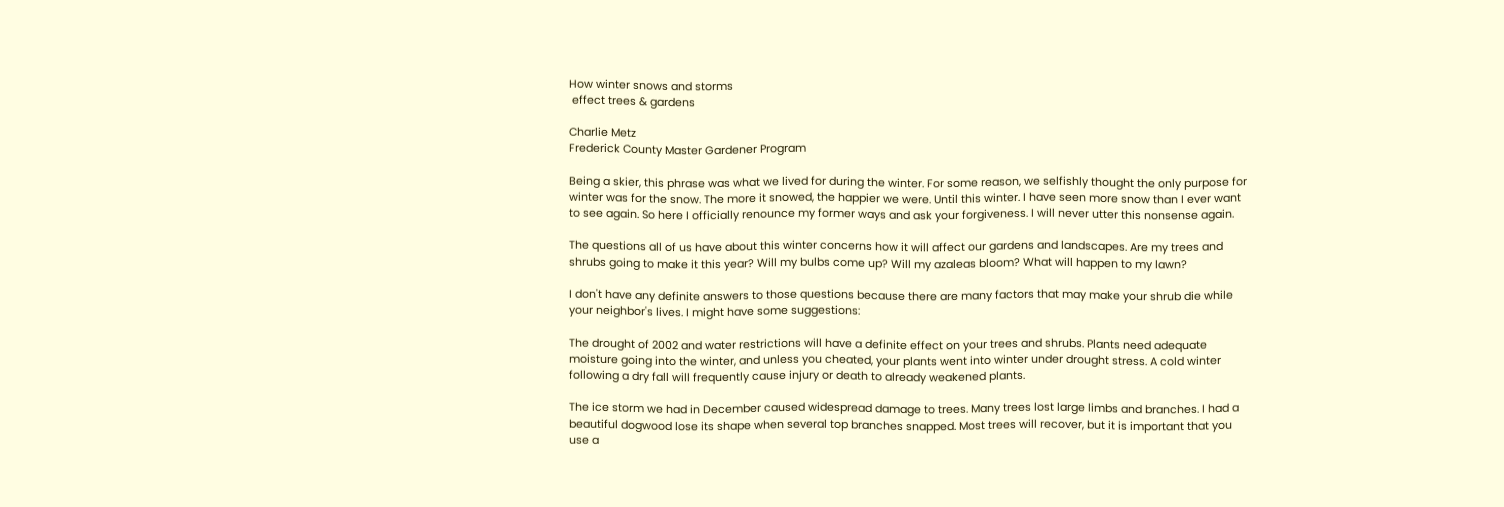How winter snows and storms
 effect trees & gardens

Charlie Metz
Frederick County Master Gardener Program

Being a skier, this phrase was what we lived for during the winter. For some reason, we selfishly thought the only purpose for winter was for the snow. The more it snowed, the happier we were. Until this winter. I have seen more snow than I ever want to see again. So here I officially renounce my former ways and ask your forgiveness. I will never utter this nonsense again.

The questions all of us have about this winter concerns how it will affect our gardens and landscapes. Are my trees and shrubs going to make it this year? Will my bulbs come up? Will my azaleas bloom? What will happen to my lawn?

I don't have any definite answers to those questions because there are many factors that may make your shrub die while your neighbor's lives. I might have some suggestions:

The drought of 2002 and water restrictions will have a definite effect on your trees and shrubs. Plants need adequate moisture going into the winter, and unless you cheated, your plants went into winter under drought stress. A cold winter following a dry fall will frequently cause injury or death to already weakened plants.

The ice storm we had in December caused widespread damage to trees. Many trees lost large limbs and branches. I had a beautiful dogwood lose its shape when several top branches snapped. Most trees will recover, but it is important that you use a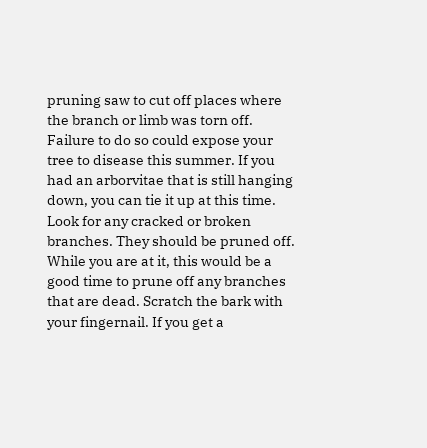pruning saw to cut off places where the branch or limb was torn off. Failure to do so could expose your tree to disease this summer. If you had an arborvitae that is still hanging down, you can tie it up at this time. Look for any cracked or broken branches. They should be pruned off. While you are at it, this would be a good time to prune off any branches that are dead. Scratch the bark with your fingernail. If you get a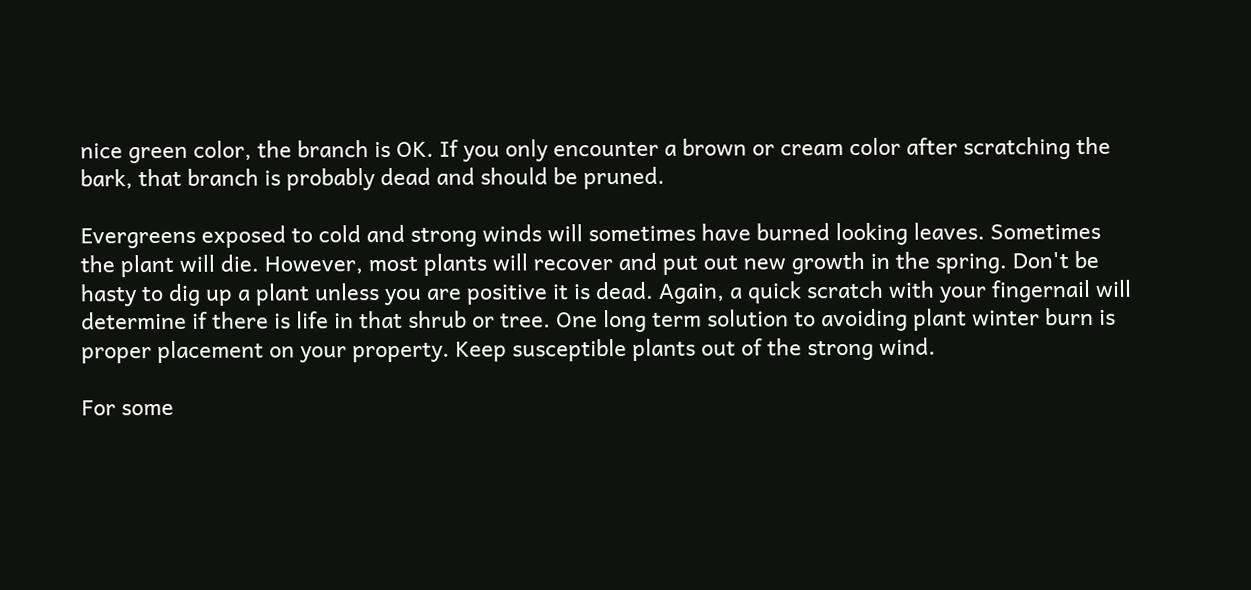nice green color, the branch is OK. If you only encounter a brown or cream color after scratching the bark, that branch is probably dead and should be pruned.

Evergreens exposed to cold and strong winds will sometimes have burned looking leaves. Sometimes the plant will die. However, most plants will recover and put out new growth in the spring. Don't be hasty to dig up a plant unless you are positive it is dead. Again, a quick scratch with your fingernail will determine if there is life in that shrub or tree. One long term solution to avoiding plant winter burn is proper placement on your property. Keep susceptible plants out of the strong wind.

For some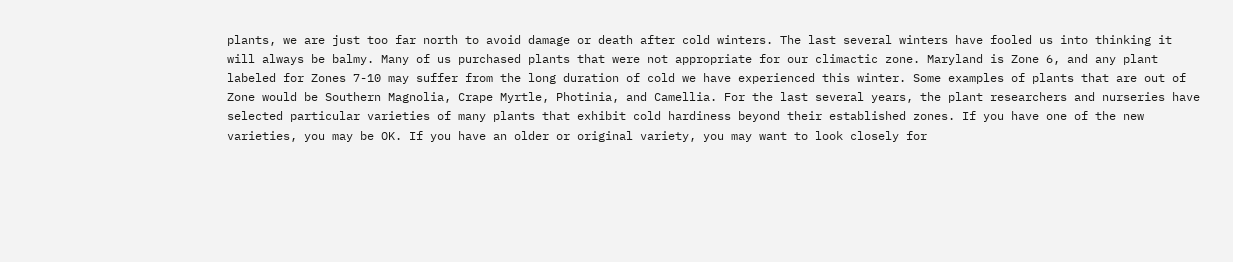plants, we are just too far north to avoid damage or death after cold winters. The last several winters have fooled us into thinking it will always be balmy. Many of us purchased plants that were not appropriate for our climactic zone. Maryland is Zone 6, and any plant labeled for Zones 7-10 may suffer from the long duration of cold we have experienced this winter. Some examples of plants that are out of Zone would be Southern Magnolia, Crape Myrtle, Photinia, and Camellia. For the last several years, the plant researchers and nurseries have selected particular varieties of many plants that exhibit cold hardiness beyond their established zones. If you have one of the new varieties, you may be OK. If you have an older or original variety, you may want to look closely for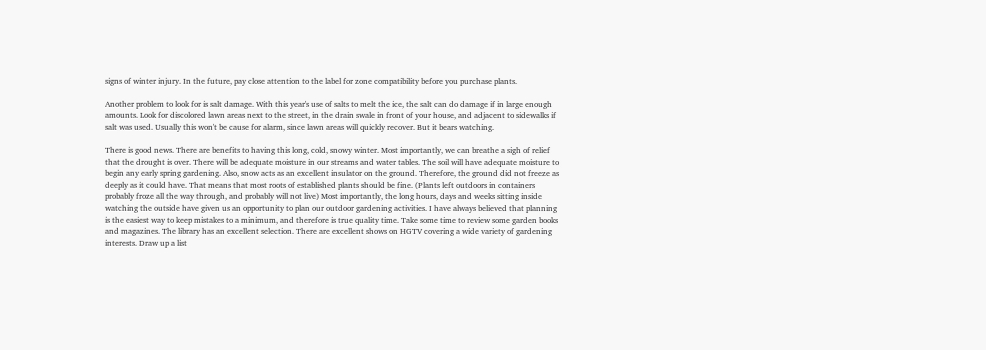signs of winter injury. In the future, pay close attention to the label for zone compatibility before you purchase plants.

Another problem to look for is salt damage. With this year's use of salts to melt the ice, the salt can do damage if in large enough amounts. Look for discolored lawn areas next to the street, in the drain swale in front of your house, and adjacent to sidewalks if salt was used. Usually this won't be cause for alarm, since lawn areas will quickly recover. But it bears watching.

There is good news. There are benefits to having this long, cold, snowy winter. Most importantly, we can breathe a sigh of relief that the drought is over. There will be adequate moisture in our streams and water tables. The soil will have adequate moisture to begin any early spring gardening. Also, snow acts as an excellent insulator on the ground. Therefore, the ground did not freeze as deeply as it could have. That means that most roots of established plants should be fine. (Plants left outdoors in containers probably froze all the way through, and probably will not live) Most importantly, the long hours, days and weeks sitting inside watching the outside have given us an opportunity to plan our outdoor gardening activities. I have always believed that planning is the easiest way to keep mistakes to a minimum, and therefore is true quality time. Take some time to review some garden books and magazines. The library has an excellent selection. There are excellent shows on HGTV covering a wide variety of gardening interests. Draw up a list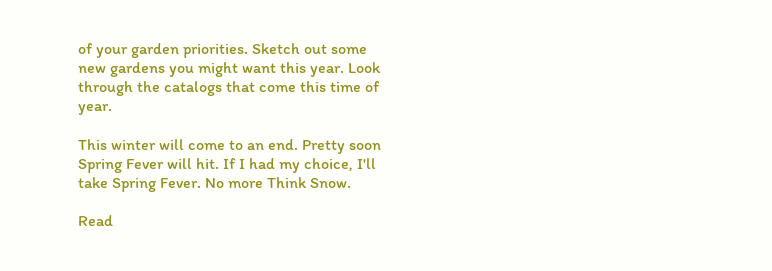of your garden priorities. Sketch out some new gardens you might want this year. Look through the catalogs that come this time of year.

This winter will come to an end. Pretty soon Spring Fever will hit. If I had my choice, I'll take Spring Fever. No more Think Snow.

Read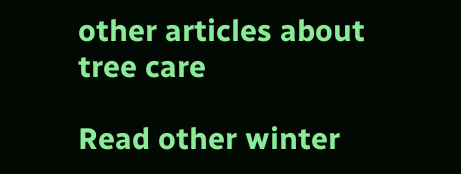other articles about tree care

Read other winter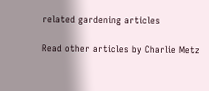related gardening articles

Read other articles by Charlie Metz